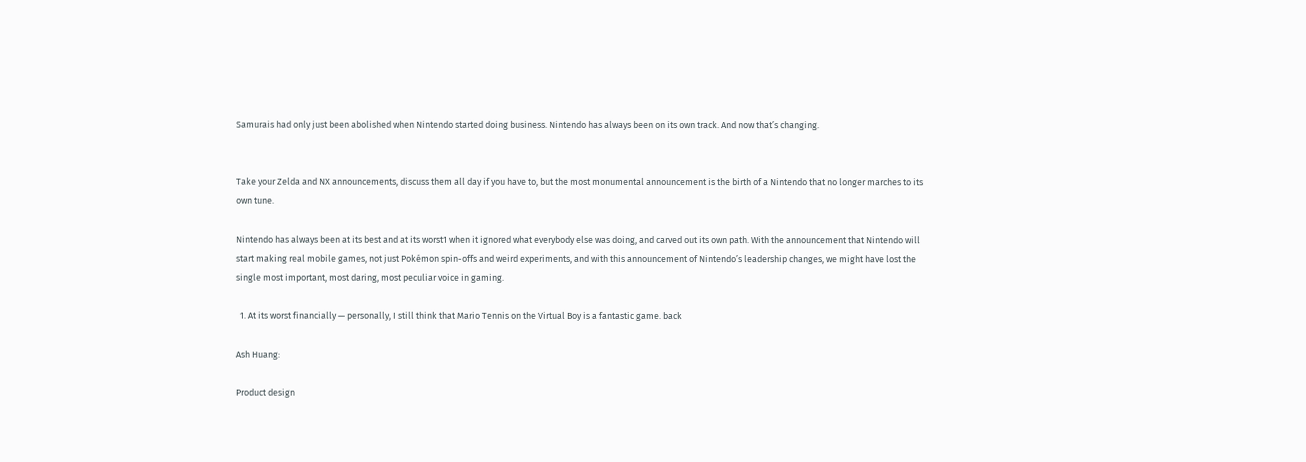Samurais had only just been abolished when Nintendo started doing business. Nintendo has always been on its own track. And now that’s changing.


Take your Zelda and NX announcements, discuss them all day if you have to, but the most monumental announcement is the birth of a Nintendo that no longer marches to its own tune.

Nintendo has always been at its best and at its worst1 when it ignored what everybody else was doing, and carved out its own path. With the announcement that Nintendo will start making real mobile games, not just Pokémon spin-offs and weird experiments, and with this announcement of Nintendo’s leadership changes, we might have lost the single most important, most daring, most peculiar voice in gaming.

  1. At its worst financially — personally, I still think that Mario Tennis on the Virtual Boy is a fantastic game. back

Ash Huang:

Product design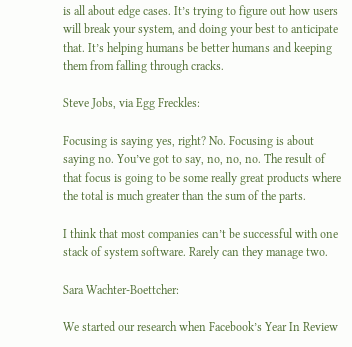is all about edge cases. It’s trying to figure out how users will break your system, and doing your best to anticipate that. It’s helping humans be better humans and keeping them from falling through cracks.

Steve Jobs, via Egg Freckles:

Focusing is saying yes, right? No. Focusing is about saying no. You’ve got to say, no, no, no. The result of that focus is going to be some really great products where the total is much greater than the sum of the parts.

I think that most companies can’t be successful with one stack of system software. Rarely can they manage two.

Sara Wachter-Boettcher:

We started our research when Facebook’s Year In Review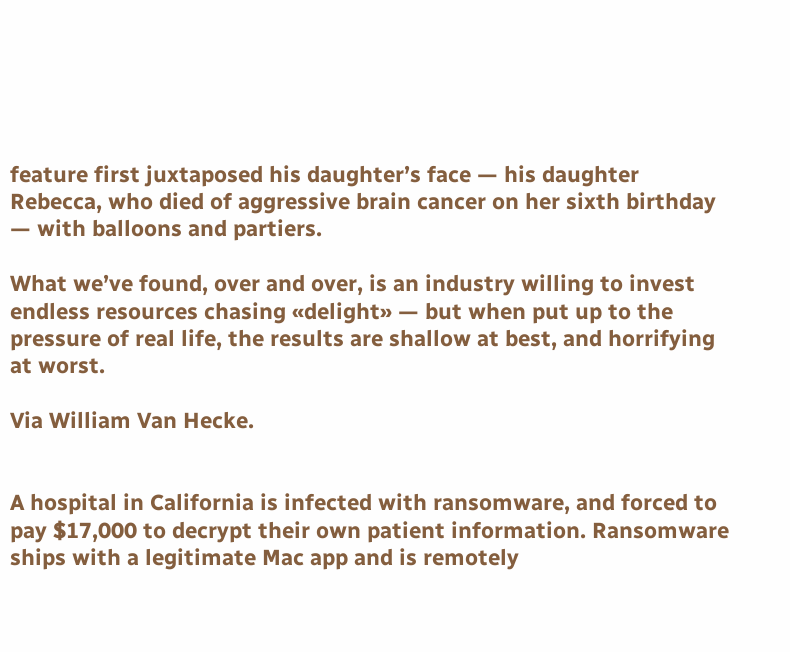feature first juxtaposed his daughter’s face — his daughter Rebecca, who died of aggressive brain cancer on her sixth birthday — with balloons and partiers.

What we’ve found, over and over, is an industry willing to invest endless resources chasing «delight» — but when put up to the pressure of real life, the results are shallow at best, and horrifying at worst.

Via William Van Hecke.


A hospital in California is infected with ransomware, and forced to pay $17,000 to decrypt their own patient information. Ransomware ships with a legitimate Mac app and is remotely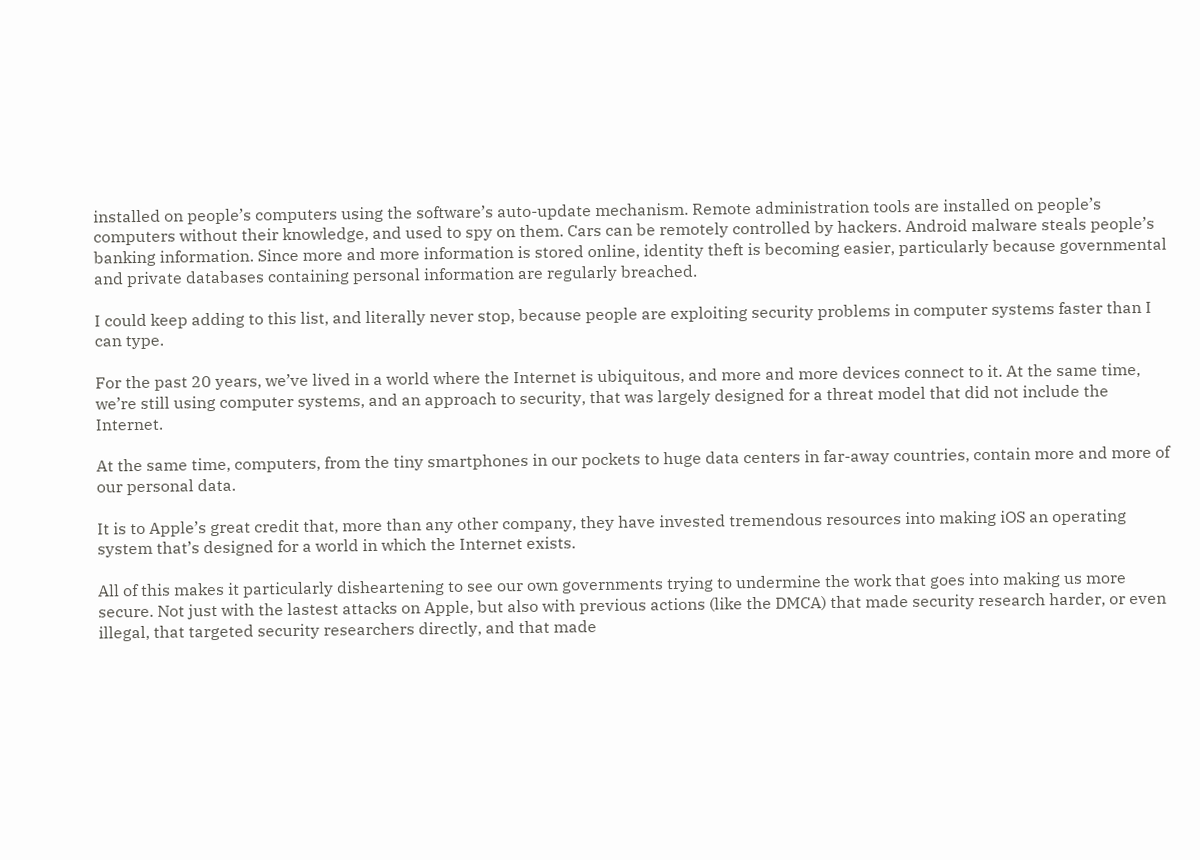installed on people’s computers using the software’s auto-update mechanism. Remote administration tools are installed on people’s computers without their knowledge, and used to spy on them. Cars can be remotely controlled by hackers. Android malware steals people’s banking information. Since more and more information is stored online, identity theft is becoming easier, particularly because governmental and private databases containing personal information are regularly breached.

I could keep adding to this list, and literally never stop, because people are exploiting security problems in computer systems faster than I can type.

For the past 20 years, we’ve lived in a world where the Internet is ubiquitous, and more and more devices connect to it. At the same time, we’re still using computer systems, and an approach to security, that was largely designed for a threat model that did not include the Internet.

At the same time, computers, from the tiny smartphones in our pockets to huge data centers in far-away countries, contain more and more of our personal data.

It is to Apple’s great credit that, more than any other company, they have invested tremendous resources into making iOS an operating system that’s designed for a world in which the Internet exists.

All of this makes it particularly disheartening to see our own governments trying to undermine the work that goes into making us more secure. Not just with the lastest attacks on Apple, but also with previous actions (like the DMCA) that made security research harder, or even illegal, that targeted security researchers directly, and that made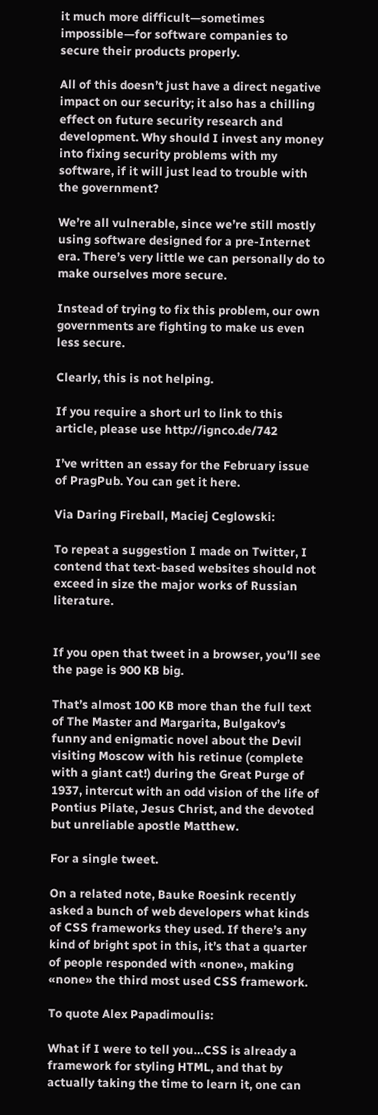it much more difficult—sometimes impossible—for software companies to secure their products properly.

All of this doesn’t just have a direct negative impact on our security; it also has a chilling effect on future security research and development. Why should I invest any money into fixing security problems with my software, if it will just lead to trouble with the government?

We’re all vulnerable, since we’re still mostly using software designed for a pre-Internet era. There’s very little we can personally do to make ourselves more secure.

Instead of trying to fix this problem, our own governments are fighting to make us even less secure.

Clearly, this is not helping.

If you require a short url to link to this article, please use http://ignco.de/742

I’ve written an essay for the February issue of PragPub. You can get it here.

Via Daring Fireball, Maciej Ceglowski:

To repeat a suggestion I made on Twitter, I contend that text-based websites should not exceed in size the major works of Russian literature.


If you open that tweet in a browser, you’ll see the page is 900 KB big.

That’s almost 100 KB more than the full text of The Master and Margarita, Bulgakov’s funny and enigmatic novel about the Devil visiting Moscow with his retinue (complete with a giant cat!) during the Great Purge of 1937, intercut with an odd vision of the life of Pontius Pilate, Jesus Christ, and the devoted but unreliable apostle Matthew.

For a single tweet.

On a related note, Bauke Roesink recently asked a bunch of web developers what kinds of CSS frameworks they used. If there’s any kind of bright spot in this, it’s that a quarter of people responded with «none», making «none» the third most used CSS framework.

To quote Alex Papadimoulis:

What if I were to tell you…CSS is already a framework for styling HTML, and that by actually taking the time to learn it, one can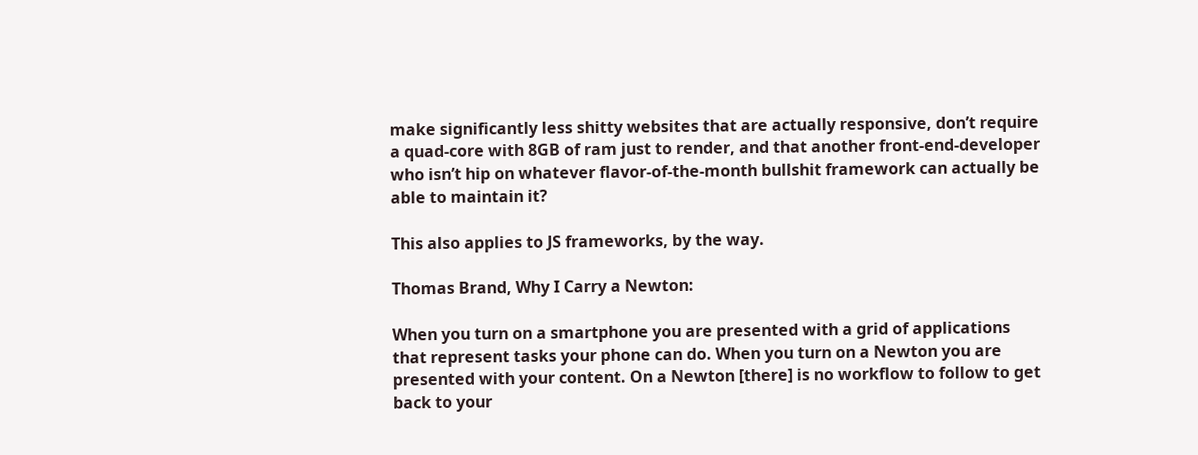make significantly less shitty websites that are actually responsive, don’t require a quad-core with 8GB of ram just to render, and that another front-end-developer who isn’t hip on whatever flavor-of-the-month bullshit framework can actually be able to maintain it?

This also applies to JS frameworks, by the way.

Thomas Brand, Why I Carry a Newton:

When you turn on a smartphone you are presented with a grid of applications that represent tasks your phone can do. When you turn on a Newton you are presented with your content. On a Newton [there] is no workflow to follow to get back to your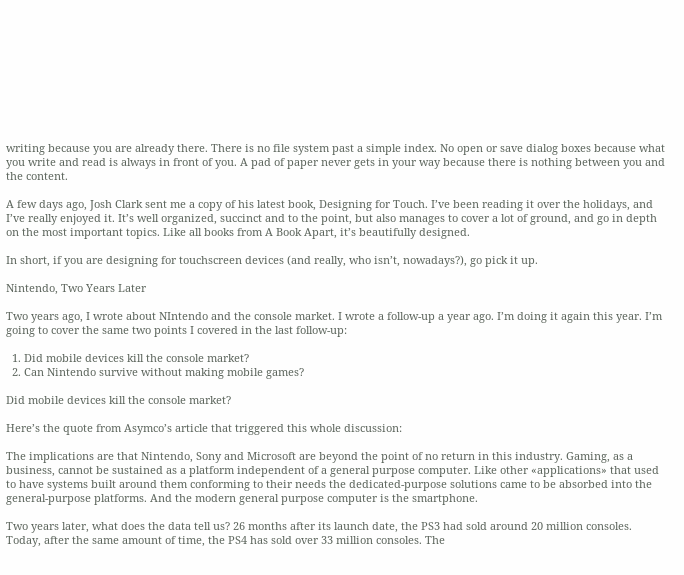writing because you are already there. There is no file system past a simple index. No open or save dialog boxes because what you write and read is always in front of you. A pad of paper never gets in your way because there is nothing between you and the content.

A few days ago, Josh Clark sent me a copy of his latest book, Designing for Touch. I’ve been reading it over the holidays, and I’ve really enjoyed it. It’s well organized, succinct and to the point, but also manages to cover a lot of ground, and go in depth on the most important topics. Like all books from A Book Apart, it’s beautifully designed.

In short, if you are designing for touchscreen devices (and really, who isn’t, nowadays?), go pick it up.

Nintendo, Two Years Later

Two years ago, I wrote about NIntendo and the console market. I wrote a follow-up a year ago. I’m doing it again this year. I’m going to cover the same two points I covered in the last follow-up:

  1. Did mobile devices kill the console market?
  2. Can Nintendo survive without making mobile games?

Did mobile devices kill the console market?

Here’s the quote from Asymco’s article that triggered this whole discussion:

The implications are that Nintendo, Sony and Microsoft are beyond the point of no return in this industry. Gaming, as a business, cannot be sustained as a platform independent of a general purpose computer. Like other «applications» that used to have systems built around them conforming to their needs the dedicated-purpose solutions came to be absorbed into the general-purpose platforms. And the modern general purpose computer is the smartphone.

Two years later, what does the data tell us? 26 months after its launch date, the PS3 had sold around 20 million consoles. Today, after the same amount of time, the PS4 has sold over 33 million consoles. The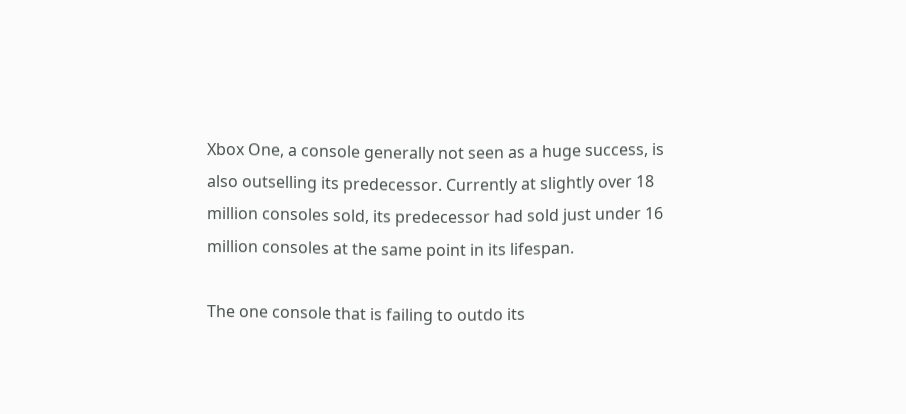Xbox One, a console generally not seen as a huge success, is also outselling its predecessor. Currently at slightly over 18 million consoles sold, its predecessor had sold just under 16 million consoles at the same point in its lifespan.

The one console that is failing to outdo its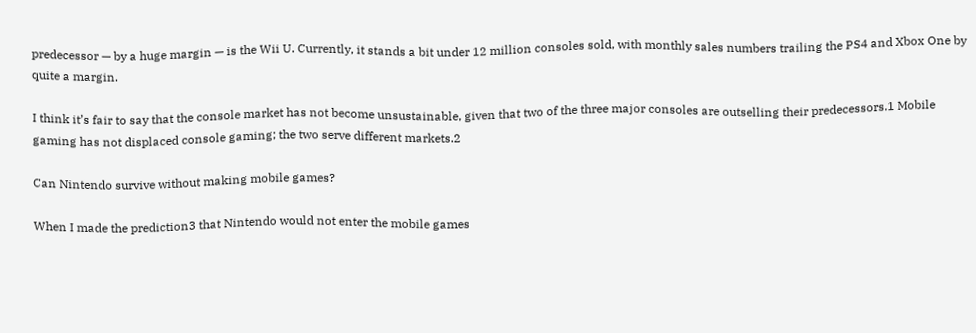predecessor — by a huge margin — is the Wii U. Currently, it stands a bit under 12 million consoles sold, with monthly sales numbers trailing the PS4 and Xbox One by quite a margin.

I think it’s fair to say that the console market has not become unsustainable, given that two of the three major consoles are outselling their predecessors.1 Mobile gaming has not displaced console gaming; the two serve different markets.2

Can Nintendo survive without making mobile games?

When I made the prediction3 that Nintendo would not enter the mobile games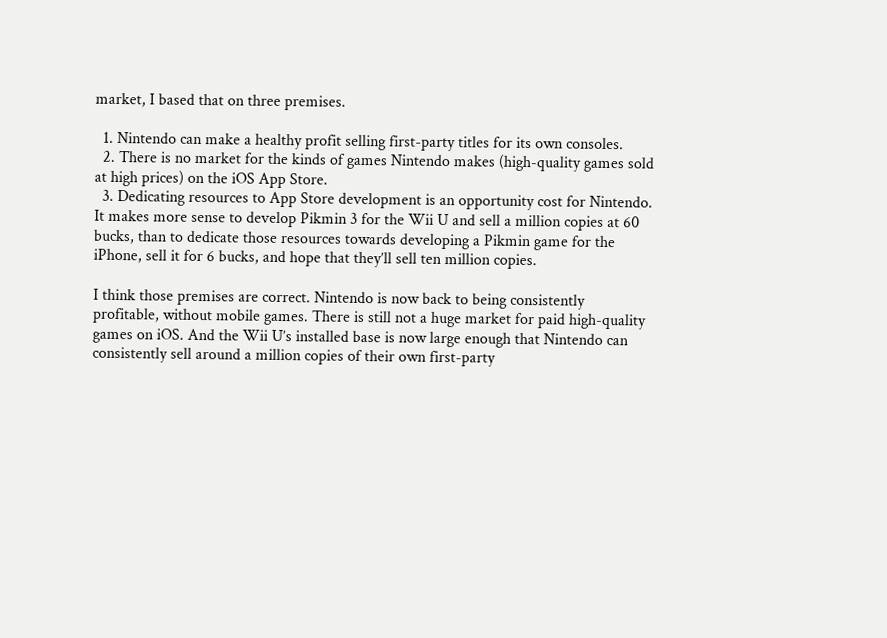market, I based that on three premises.

  1. Nintendo can make a healthy profit selling first-party titles for its own consoles.
  2. There is no market for the kinds of games Nintendo makes (high-quality games sold at high prices) on the iOS App Store.
  3. Dedicating resources to App Store development is an opportunity cost for Nintendo. It makes more sense to develop Pikmin 3 for the Wii U and sell a million copies at 60 bucks, than to dedicate those resources towards developing a Pikmin game for the iPhone, sell it for 6 bucks, and hope that they’ll sell ten million copies.

I think those premises are correct. Nintendo is now back to being consistently profitable, without mobile games. There is still not a huge market for paid high-quality games on iOS. And the Wii U’s installed base is now large enough that Nintendo can consistently sell around a million copies of their own first-party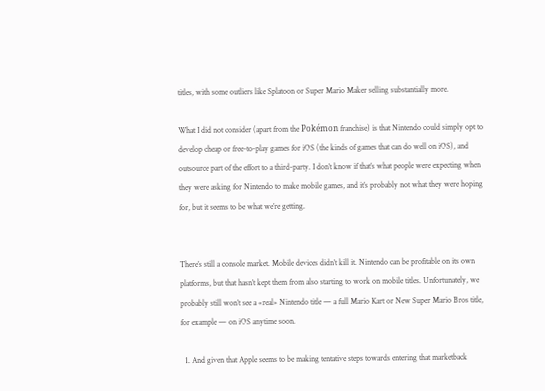titles, with some outliers like Splatoon or Super Mario Maker selling substantially more.

What I did not consider (apart from the Pokémon franchise) is that Nintendo could simply opt to develop cheap or free-to-play games for iOS (the kinds of games that can do well on iOS), and outsource part of the effort to a third-party. I don’t know if that’s what people were expecting when they were asking for Nintendo to make mobile games, and it’s probably not what they were hoping for, but it seems to be what we’re getting.


There’s still a console market. Mobile devices didn’t kill it. Nintendo can be profitable on its own platforms, but that hasn’t kept them from also starting to work on mobile titles. Unfortunately, we probably still won’t see a «real» Nintendo title — a full Mario Kart or New Super Mario Bros title, for example — on iOS anytime soon.

  1. And given that Apple seems to be making tentative steps towards entering that marketback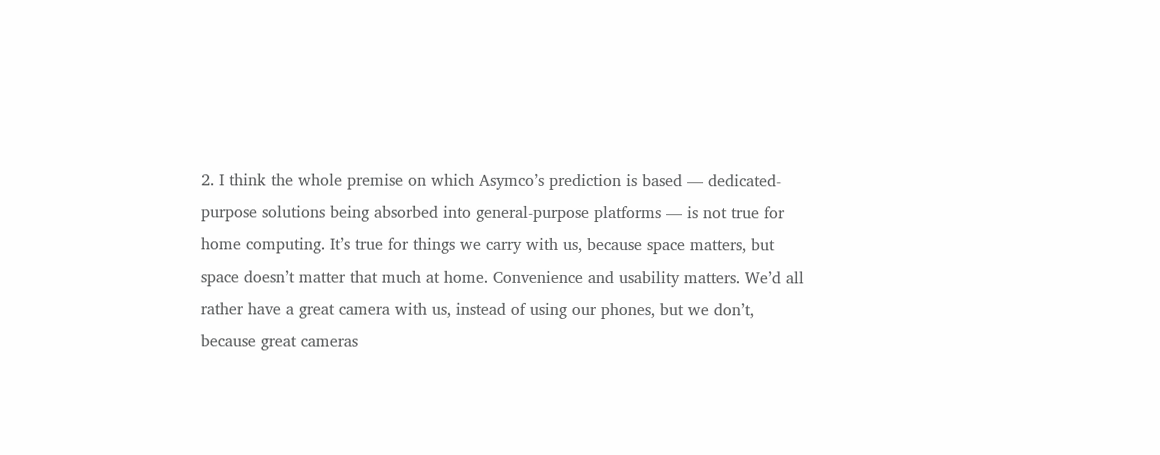2. I think the whole premise on which Asymco’s prediction is based — dedicated-purpose solutions being absorbed into general-purpose platforms — is not true for home computing. It’s true for things we carry with us, because space matters, but space doesn’t matter that much at home. Convenience and usability matters. We’d all rather have a great camera with us, instead of using our phones, but we don’t, because great cameras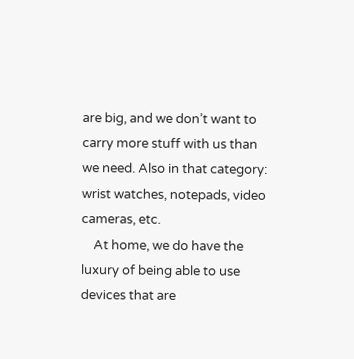are big, and we don’t want to carry more stuff with us than we need. Also in that category: wrist watches, notepads, video cameras, etc.
    At home, we do have the luxury of being able to use devices that are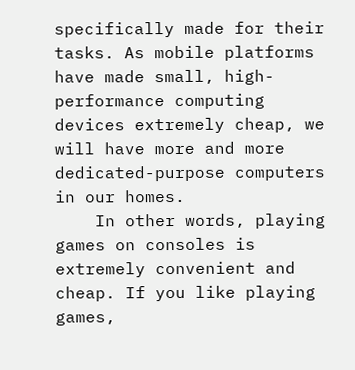specifically made for their tasks. As mobile platforms have made small, high-performance computing devices extremely cheap, we will have more and more dedicated-purpose computers in our homes.
    In other words, playing games on consoles is extremely convenient and cheap. If you like playing games,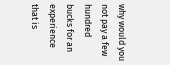why would you not pay a few hundred bucks for an experience that is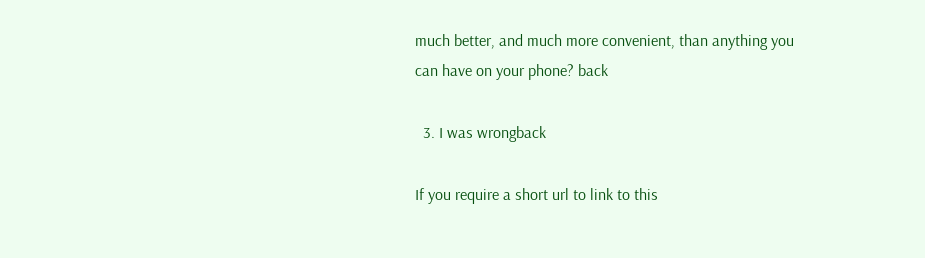much better, and much more convenient, than anything you can have on your phone? back

  3. I was wrongback

If you require a short url to link to this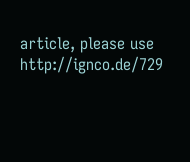article, please use http://ignco.de/729